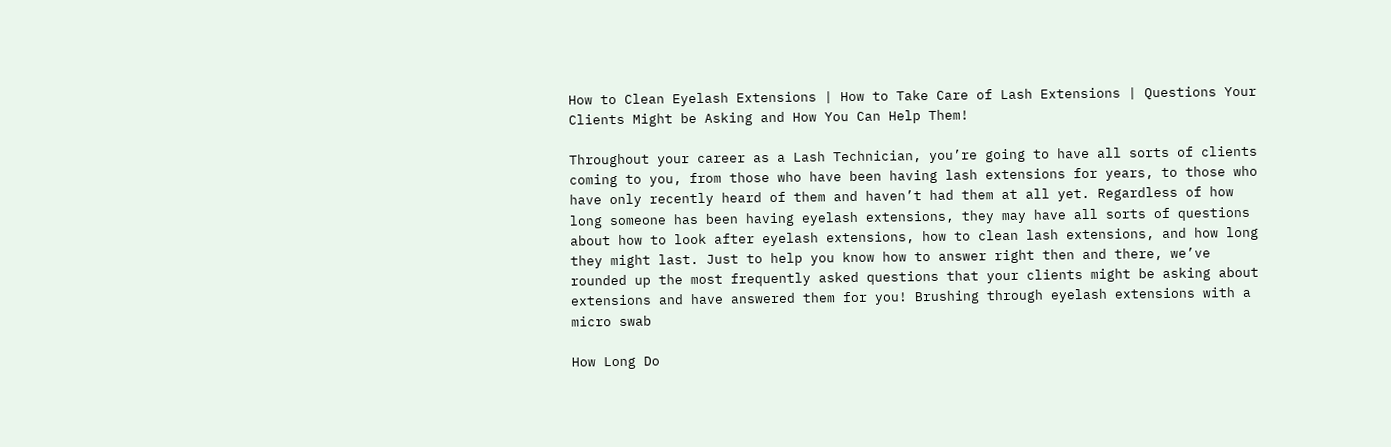How to Clean Eyelash Extensions | How to Take Care of Lash Extensions | Questions Your Clients Might be Asking and How You Can Help Them!

Throughout your career as a Lash Technician, you’re going to have all sorts of clients coming to you, from those who have been having lash extensions for years, to those who have only recently heard of them and haven’t had them at all yet. Regardless of how long someone has been having eyelash extensions, they may have all sorts of questions about how to look after eyelash extensions, how to clean lash extensions, and how long they might last. Just to help you know how to answer right then and there, we’ve rounded up the most frequently asked questions that your clients might be asking about extensions and have answered them for you! Brushing through eyelash extensions with a micro swab

How Long Do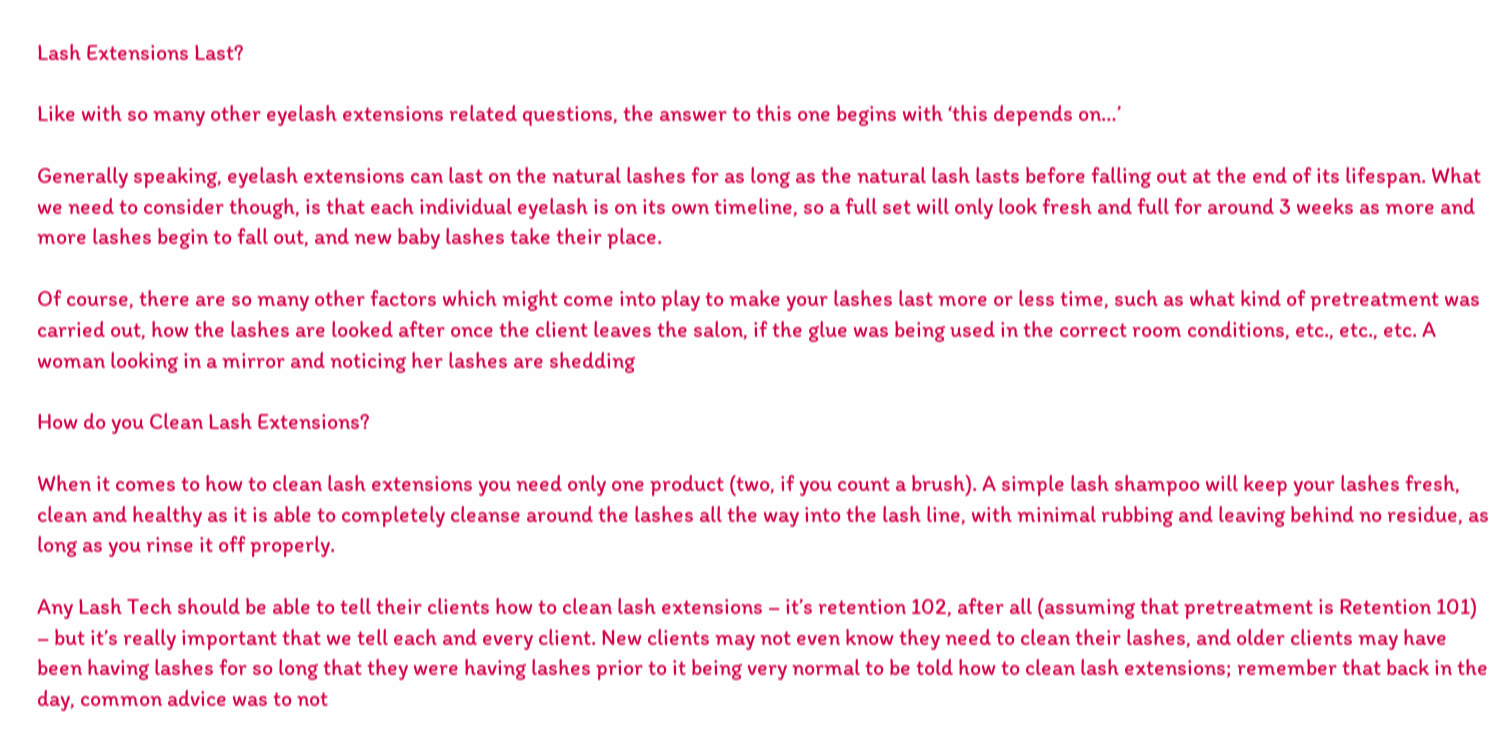Lash Extensions Last?

Like with so many other eyelash extensions related questions, the answer to this one begins with ‘this depends on…’

Generally speaking, eyelash extensions can last on the natural lashes for as long as the natural lash lasts before falling out at the end of its lifespan. What we need to consider though, is that each individual eyelash is on its own timeline, so a full set will only look fresh and full for around 3 weeks as more and more lashes begin to fall out, and new baby lashes take their place.

Of course, there are so many other factors which might come into play to make your lashes last more or less time, such as what kind of pretreatment was carried out, how the lashes are looked after once the client leaves the salon, if the glue was being used in the correct room conditions, etc., etc., etc. A woman looking in a mirror and noticing her lashes are shedding

How do you Clean Lash Extensions?

When it comes to how to clean lash extensions you need only one product (two, if you count a brush). A simple lash shampoo will keep your lashes fresh, clean and healthy as it is able to completely cleanse around the lashes all the way into the lash line, with minimal rubbing and leaving behind no residue, as long as you rinse it off properly.

Any Lash Tech should be able to tell their clients how to clean lash extensions – it’s retention 102, after all (assuming that pretreatment is Retention 101) – but it’s really important that we tell each and every client. New clients may not even know they need to clean their lashes, and older clients may have been having lashes for so long that they were having lashes prior to it being very normal to be told how to clean lash extensions; remember that back in the day, common advice was to not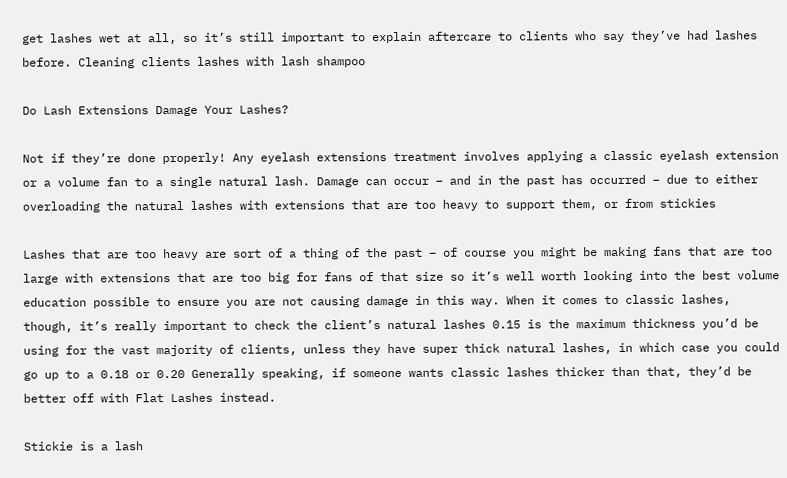get lashes wet at all, so it’s still important to explain aftercare to clients who say they’ve had lashes before. Cleaning clients lashes with lash shampoo

Do Lash Extensions Damage Your Lashes?

Not if they’re done properly! Any eyelash extensions treatment involves applying a classic eyelash extension or a volume fan to a single natural lash. Damage can occur – and in the past has occurred – due to either overloading the natural lashes with extensions that are too heavy to support them, or from stickies

Lashes that are too heavy are sort of a thing of the past – of course you might be making fans that are too large with extensions that are too big for fans of that size so it’s well worth looking into the best volume education possible to ensure you are not causing damage in this way. When it comes to classic lashes, though, it’s really important to check the client’s natural lashes 0.15 is the maximum thickness you’d be using for the vast majority of clients, unless they have super thick natural lashes, in which case you could go up to a 0.18 or 0.20 Generally speaking, if someone wants classic lashes thicker than that, they’d be better off with Flat Lashes instead.

Stickie is a lash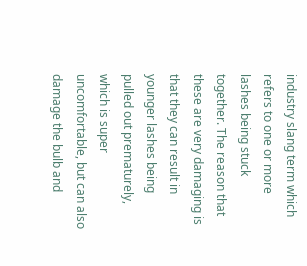industry slang term which refers to one or more lashes being stuck together. The reason that these are very damaging is that they can result in younger lashes being pulled out prematurely, which is super uncomfortable, but can also damage the bulb and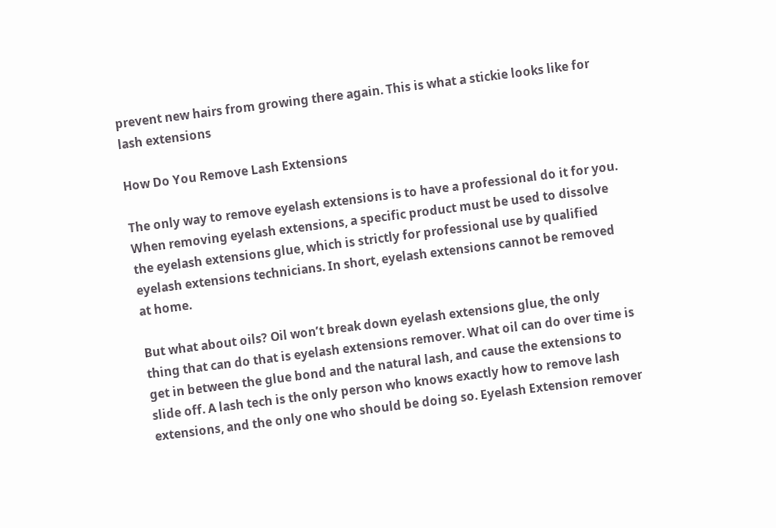prevent new hairs from growing there again. This is what a stickie looks like for lash extensions

How Do You Remove Lash Extensions

The only way to remove eyelash extensions is to have a professional do it for you. When removing eyelash extensions, a specific product must be used to dissolve the eyelash extensions glue, which is strictly for professional use by qualified eyelash extensions technicians. In short, eyelash extensions cannot be removed at home.

But what about oils? Oil won’t break down eyelash extensions glue, the only thing that can do that is eyelash extensions remover. What oil can do over time is get in between the glue bond and the natural lash, and cause the extensions to slide off. A lash tech is the only person who knows exactly how to remove lash extensions, and the only one who should be doing so. Eyelash Extension remover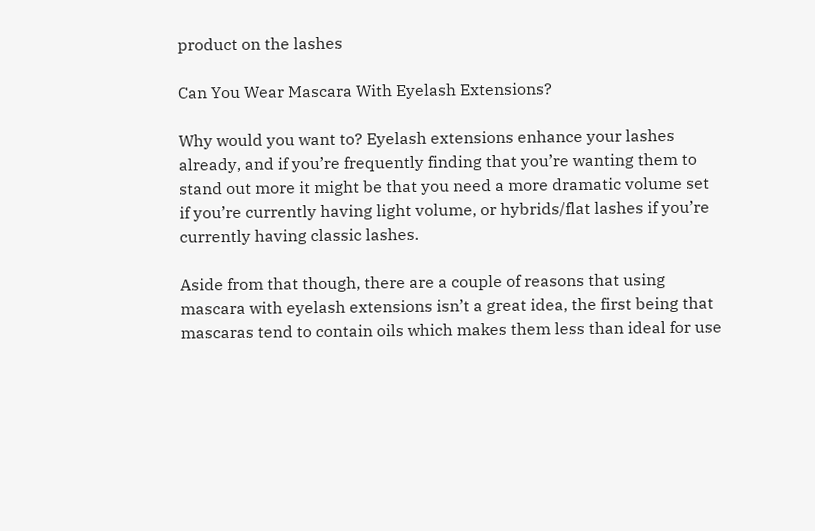product on the lashes

Can You Wear Mascara With Eyelash Extensions?

Why would you want to? Eyelash extensions enhance your lashes already, and if you’re frequently finding that you’re wanting them to stand out more it might be that you need a more dramatic volume set if you’re currently having light volume, or hybrids/flat lashes if you’re currently having classic lashes.

Aside from that though, there are a couple of reasons that using mascara with eyelash extensions isn’t a great idea, the first being that mascaras tend to contain oils which makes them less than ideal for use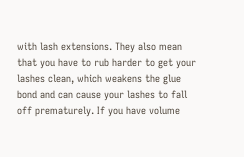with lash extensions. They also mean that you have to rub harder to get your lashes clean, which weakens the glue bond and can cause your lashes to fall off prematurely. If you have volume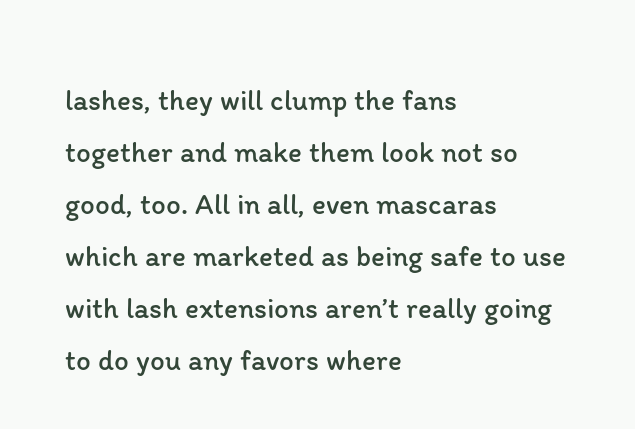lashes, they will clump the fans together and make them look not so good, too. All in all, even mascaras which are marketed as being safe to use with lash extensions aren’t really going to do you any favors where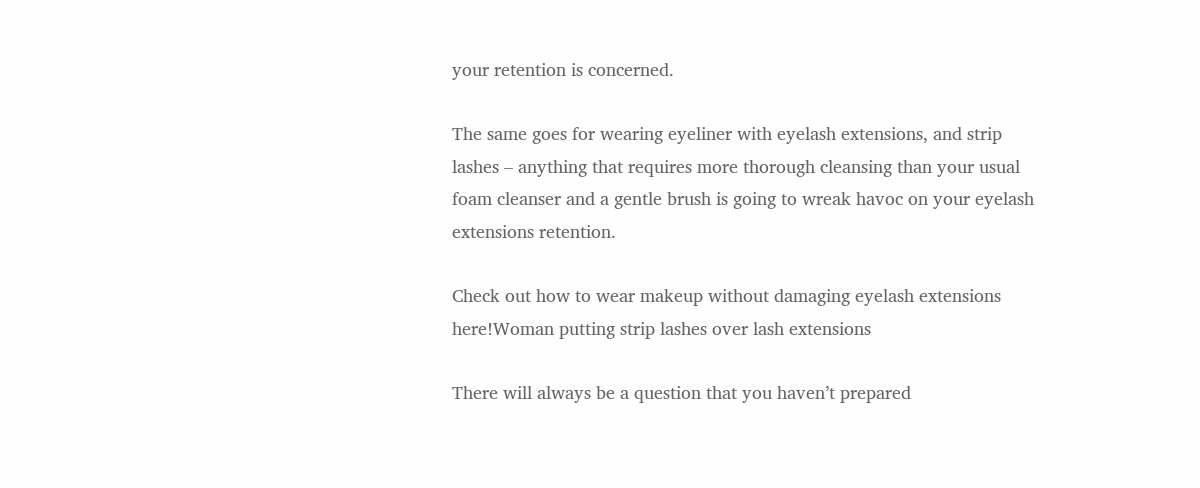your retention is concerned.

The same goes for wearing eyeliner with eyelash extensions, and strip lashes – anything that requires more thorough cleansing than your usual foam cleanser and a gentle brush is going to wreak havoc on your eyelash extensions retention.

Check out how to wear makeup without damaging eyelash extensions here!Woman putting strip lashes over lash extensions

There will always be a question that you haven’t prepared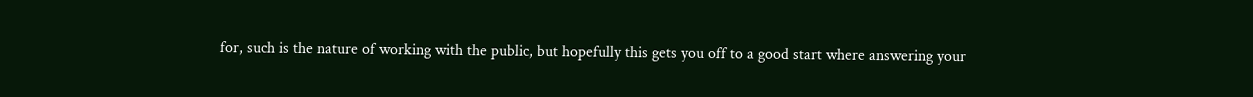for, such is the nature of working with the public, but hopefully this gets you off to a good start where answering your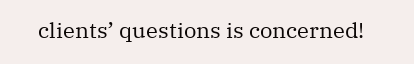clients’ questions is concerned!